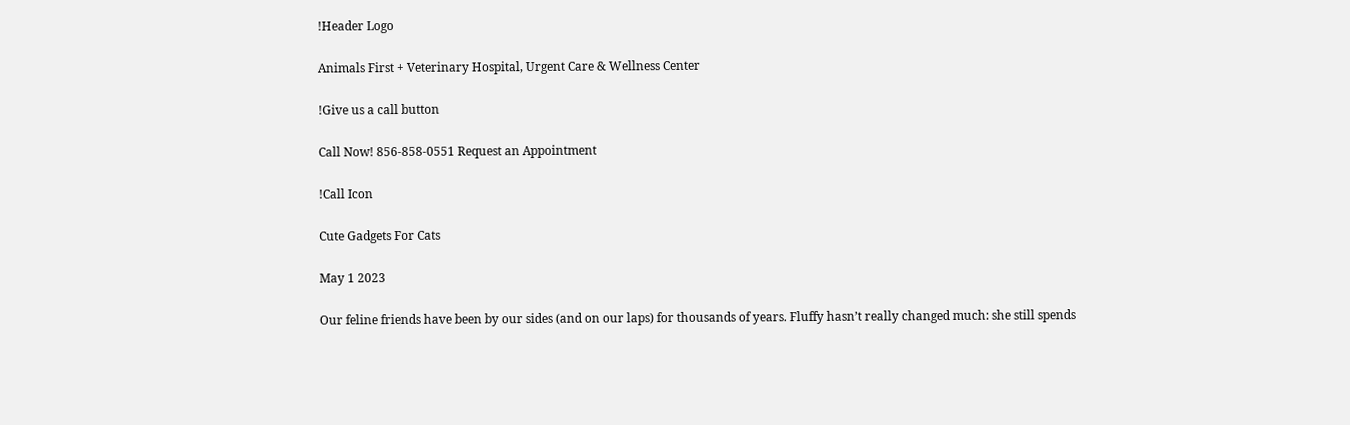!Header Logo

Animals First + Veterinary Hospital, Urgent Care & Wellness Center

!Give us a call button

Call Now! 856-858-0551 Request an Appointment

!Call Icon

Cute Gadgets For Cats

May 1 2023

Our feline friends have been by our sides (and on our laps) for thousands of years. Fluffy hasn’t really changed much: she still spends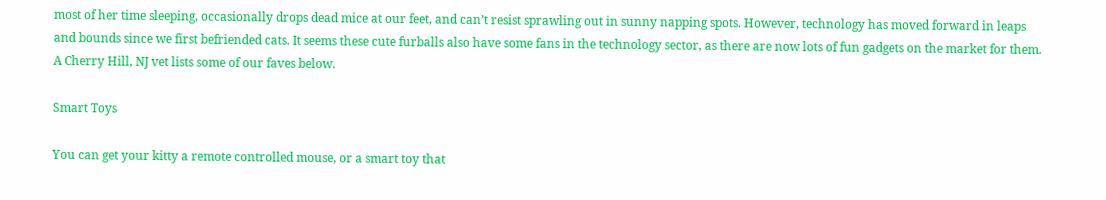most of her time sleeping, occasionally drops dead mice at our feet, and can’t resist sprawling out in sunny napping spots. However, technology has moved forward in leaps and bounds since we first befriended cats. It seems these cute furballs also have some fans in the technology sector, as there are now lots of fun gadgets on the market for them. A Cherry Hill, NJ vet lists some of our faves below.

Smart Toys

You can get your kitty a remote controlled mouse, or a smart toy that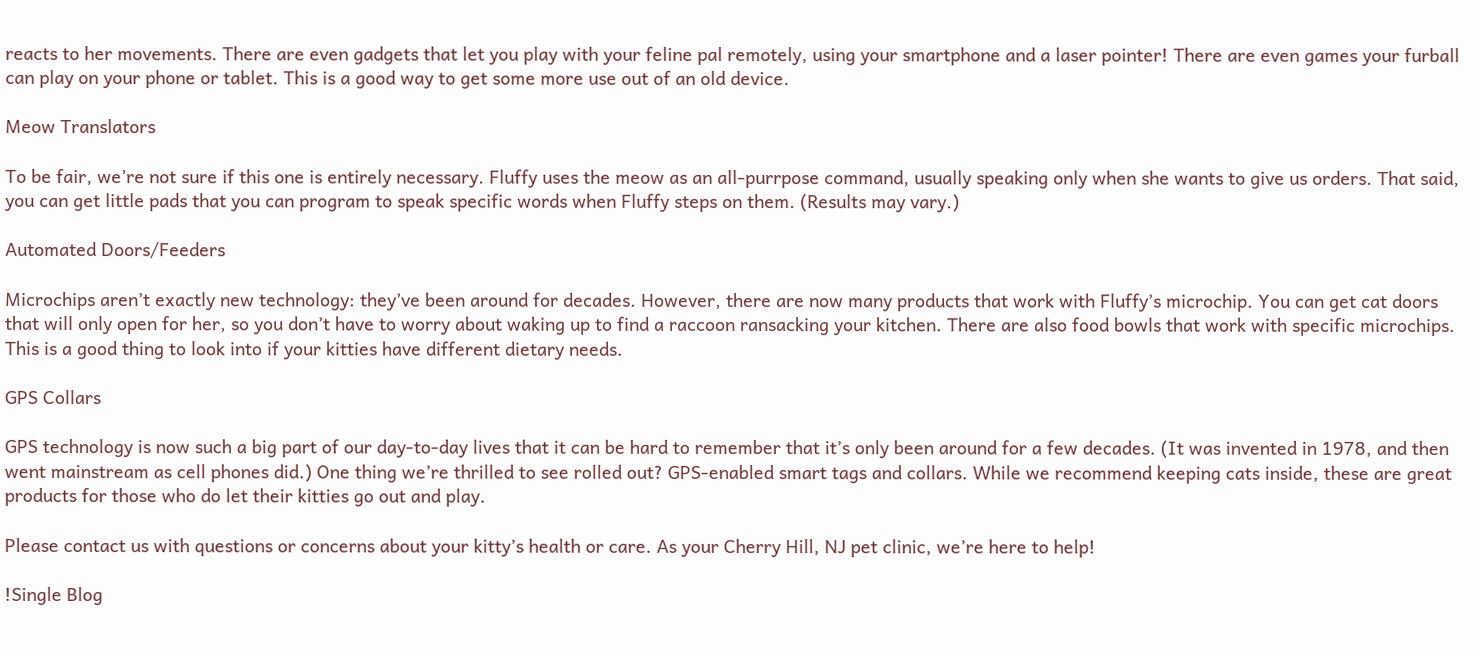reacts to her movements. There are even gadgets that let you play with your feline pal remotely, using your smartphone and a laser pointer! There are even games your furball can play on your phone or tablet. This is a good way to get some more use out of an old device.

Meow Translators

To be fair, we’re not sure if this one is entirely necessary. Fluffy uses the meow as an all-purrpose command, usually speaking only when she wants to give us orders. That said, you can get little pads that you can program to speak specific words when Fluffy steps on them. (Results may vary.)

Automated Doors/Feeders

Microchips aren’t exactly new technology: they’ve been around for decades. However, there are now many products that work with Fluffy’s microchip. You can get cat doors that will only open for her, so you don’t have to worry about waking up to find a raccoon ransacking your kitchen. There are also food bowls that work with specific microchips. This is a good thing to look into if your kitties have different dietary needs.

GPS Collars

GPS technology is now such a big part of our day-to-day lives that it can be hard to remember that it’s only been around for a few decades. (It was invented in 1978, and then went mainstream as cell phones did.) One thing we’re thrilled to see rolled out? GPS-enabled smart tags and collars. While we recommend keeping cats inside, these are great products for those who do let their kitties go out and play.

Please contact us with questions or concerns about your kitty’s health or care. As your Cherry Hill, NJ pet clinic, we’re here to help!

!Single Blog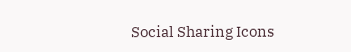Social Sharing Icons